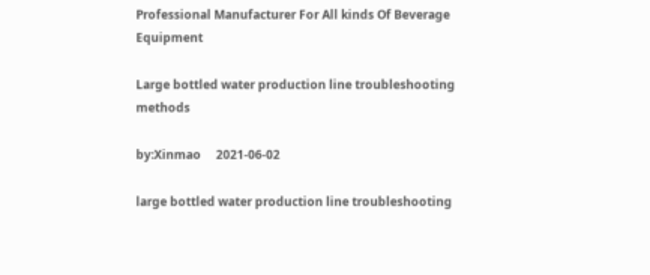Professional Manufacturer For All kinds Of Beverage Equipment

Large bottled water production line troubleshooting methods

by:Xinmao     2021-06-02

large bottled water production line troubleshooting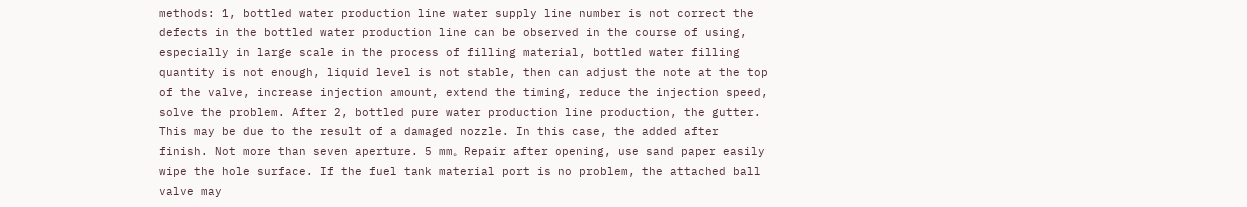methods: 1, bottled water production line water supply line number is not correct the defects in the bottled water production line can be observed in the course of using, especially in large scale in the process of filling material, bottled water filling quantity is not enough, liquid level is not stable, then can adjust the note at the top of the valve, increase injection amount, extend the timing, reduce the injection speed, solve the problem. After 2, bottled pure water production line production, the gutter. This may be due to the result of a damaged nozzle. In this case, the added after finish. Not more than seven aperture. 5 mm。 Repair after opening, use sand paper easily wipe the hole surface. If the fuel tank material port is no problem, the attached ball valve may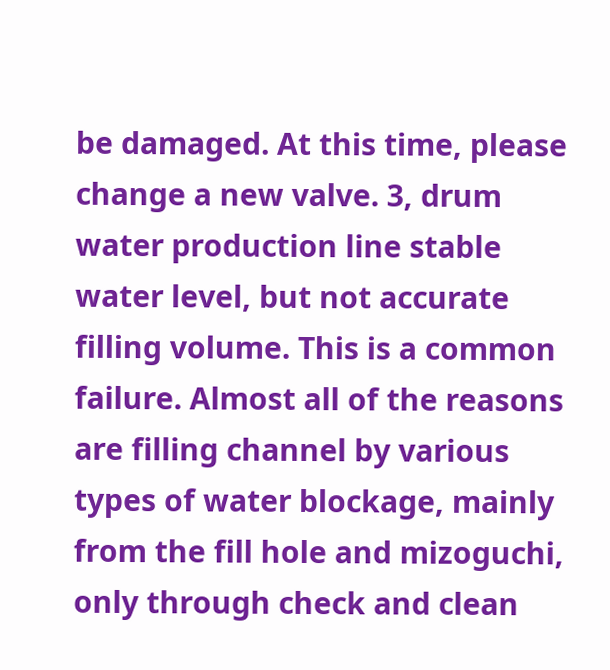be damaged. At this time, please change a new valve. 3, drum water production line stable water level, but not accurate filling volume. This is a common failure. Almost all of the reasons are filling channel by various types of water blockage, mainly from the fill hole and mizoguchi, only through check and clean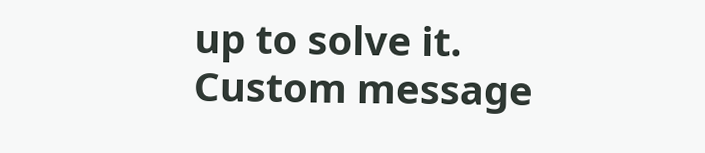up to solve it.
Custom message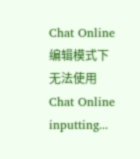Chat Online 编辑模式下无法使用
Chat Online inputting...